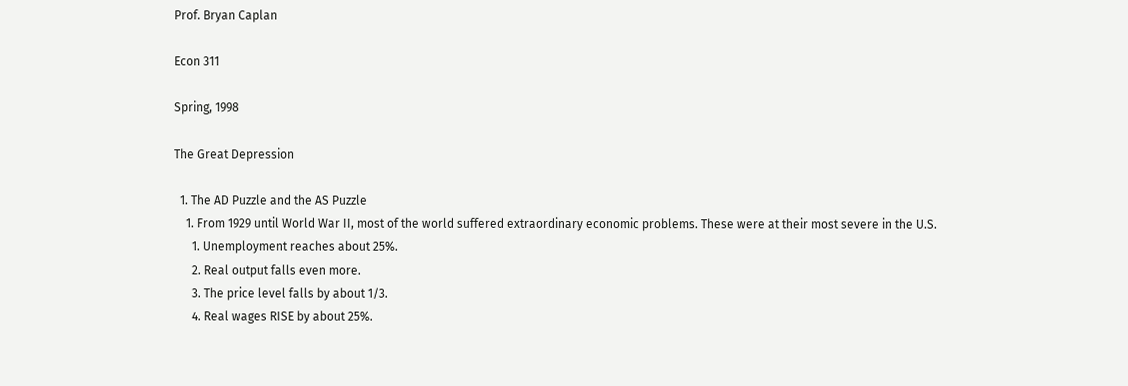Prof. Bryan Caplan

Econ 311

Spring, 1998

The Great Depression

  1. The AD Puzzle and the AS Puzzle
    1. From 1929 until World War II, most of the world suffered extraordinary economic problems. These were at their most severe in the U.S.
      1. Unemployment reaches about 25%.
      2. Real output falls even more.
      3. The price level falls by about 1/3.
      4. Real wages RISE by about 25%.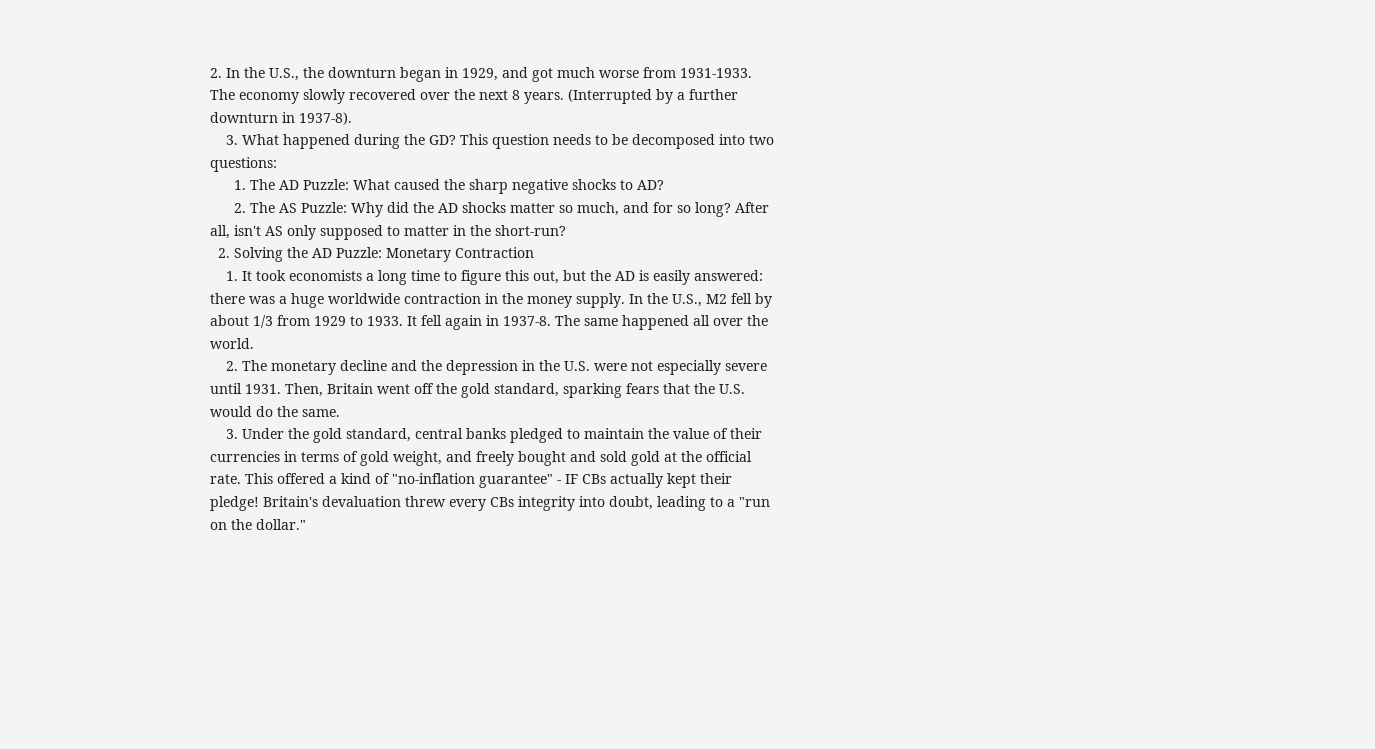2. In the U.S., the downturn began in 1929, and got much worse from 1931-1933. The economy slowly recovered over the next 8 years. (Interrupted by a further downturn in 1937-8).
    3. What happened during the GD? This question needs to be decomposed into two questions:
      1. The AD Puzzle: What caused the sharp negative shocks to AD?
      2. The AS Puzzle: Why did the AD shocks matter so much, and for so long? After all, isn't AS only supposed to matter in the short-run?
  2. Solving the AD Puzzle: Monetary Contraction
    1. It took economists a long time to figure this out, but the AD is easily answered: there was a huge worldwide contraction in the money supply. In the U.S., M2 fell by about 1/3 from 1929 to 1933. It fell again in 1937-8. The same happened all over the world.
    2. The monetary decline and the depression in the U.S. were not especially severe until 1931. Then, Britain went off the gold standard, sparking fears that the U.S. would do the same.
    3. Under the gold standard, central banks pledged to maintain the value of their currencies in terms of gold weight, and freely bought and sold gold at the official rate. This offered a kind of "no-inflation guarantee" - IF CBs actually kept their pledge! Britain's devaluation threw every CBs integrity into doubt, leading to a "run on the dollar."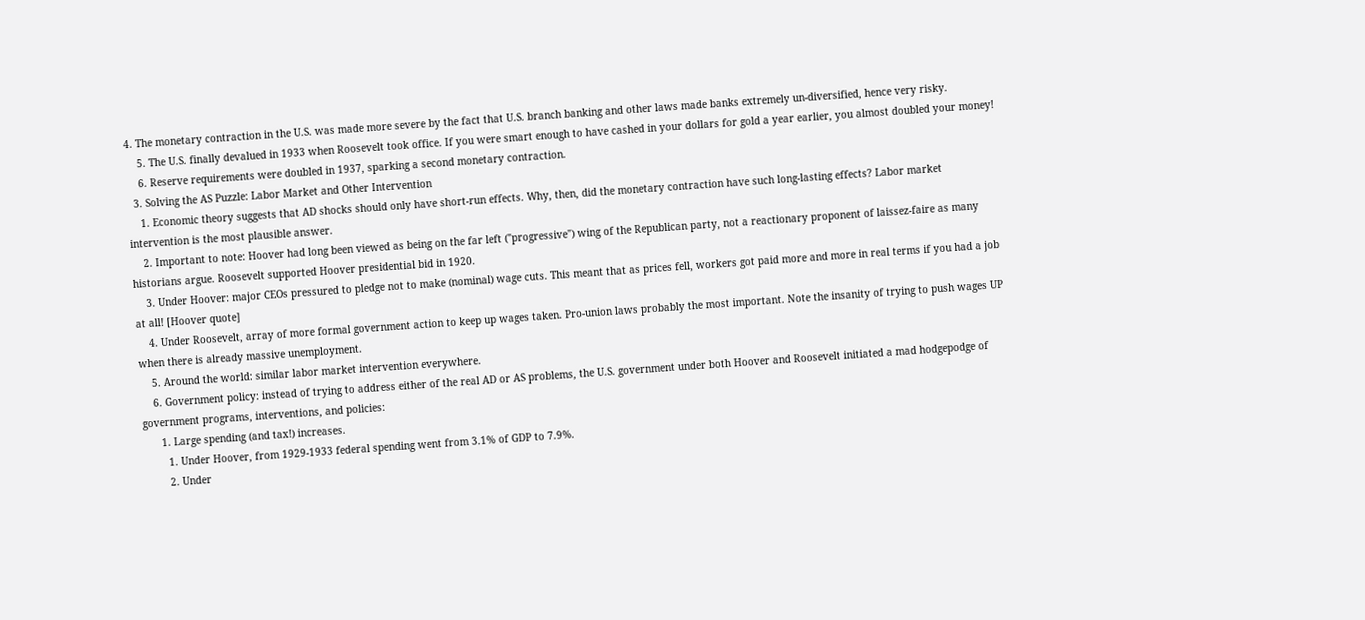4. The monetary contraction in the U.S. was made more severe by the fact that U.S. branch banking and other laws made banks extremely un-diversified, hence very risky.
    5. The U.S. finally devalued in 1933 when Roosevelt took office. If you were smart enough to have cashed in your dollars for gold a year earlier, you almost doubled your money!
    6. Reserve requirements were doubled in 1937, sparking a second monetary contraction.
  3. Solving the AS Puzzle: Labor Market and Other Intervention
    1. Economic theory suggests that AD shocks should only have short-run effects. Why, then, did the monetary contraction have such long-lasting effects? Labor market intervention is the most plausible answer.
    2. Important to note: Hoover had long been viewed as being on the far left ("progressive") wing of the Republican party, not a reactionary proponent of laissez-faire as many historians argue. Roosevelt supported Hoover presidential bid in 1920.
    3. Under Hoover: major CEOs pressured to pledge not to make (nominal) wage cuts. This meant that as prices fell, workers got paid more and more in real terms if you had a job at all! [Hoover quote]
    4. Under Roosevelt, array of more formal government action to keep up wages taken. Pro-union laws probably the most important. Note the insanity of trying to push wages UP when there is already massive unemployment.
    5. Around the world: similar labor market intervention everywhere.
    6. Government policy: instead of trying to address either of the real AD or AS problems, the U.S. government under both Hoover and Roosevelt initiated a mad hodgepodge of government programs, interventions, and policies:
      1. Large spending (and tax!) increases.
        1. Under Hoover, from 1929-1933 federal spending went from 3.1% of GDP to 7.9%.
        2. Under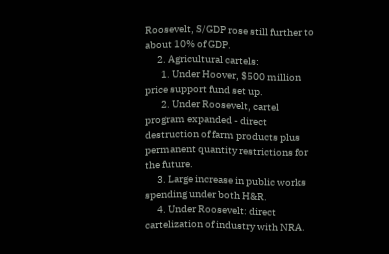Roosevelt, S/GDP rose still further to about 10% of GDP.
      2. Agricultural cartels:
        1. Under Hoover, $500 million price support fund set up.
        2. Under Roosevelt, cartel program expanded - direct destruction of farm products plus permanent quantity restrictions for the future.
      3. Large increase in public works spending under both H&R.
      4. Under Roosevelt: direct cartelization of industry with NRA.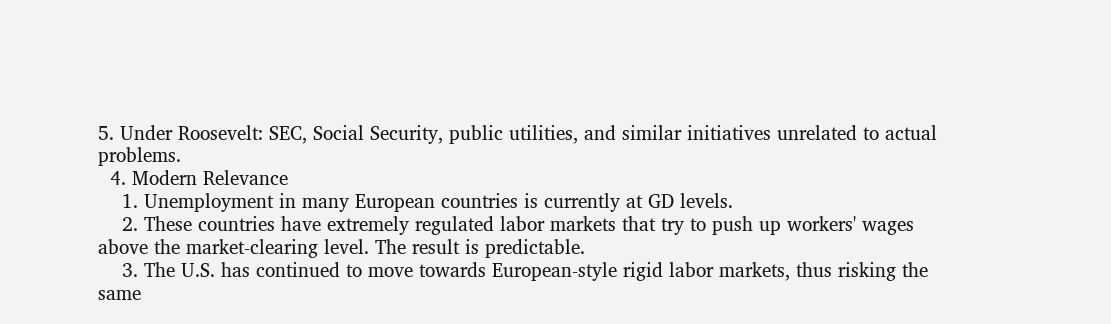5. Under Roosevelt: SEC, Social Security, public utilities, and similar initiatives unrelated to actual problems.
  4. Modern Relevance
    1. Unemployment in many European countries is currently at GD levels.
    2. These countries have extremely regulated labor markets that try to push up workers' wages above the market-clearing level. The result is predictable.
    3. The U.S. has continued to move towards European-style rigid labor markets, thus risking the same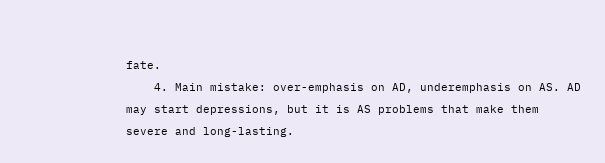fate.
    4. Main mistake: over-emphasis on AD, underemphasis on AS. AD may start depressions, but it is AS problems that make them severe and long-lasting.